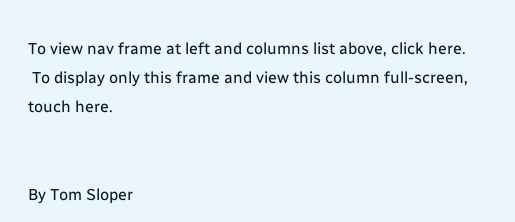To view nav frame at left and columns list above, click here.
 To display only this frame and view this column full-screen, touch here.


By Tom Sloper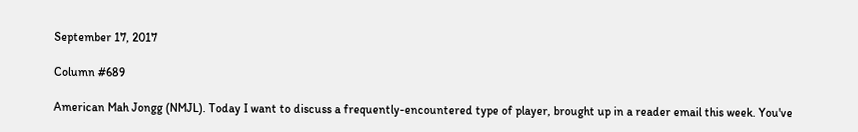September 17, 2017

Column #689

American Mah Jongg (NMJL). Today I want to discuss a frequently-encountered type of player, brought up in a reader email this week. You've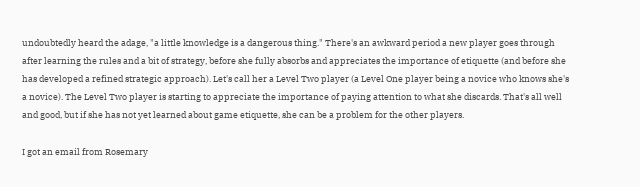undoubtedly heard the adage, "a little knowledge is a dangerous thing." There's an awkward period a new player goes through after learning the rules and a bit of strategy, before she fully absorbs and appreciates the importance of etiquette (and before she has developed a refined strategic approach). Let's call her a Level Two player (a Level One player being a novice who knows she's a novice). The Level Two player is starting to appreciate the importance of paying attention to what she discards. That's all well and good, but if she has not yet learned about game etiquette, she can be a problem for the other players.

I got an email from Rosemary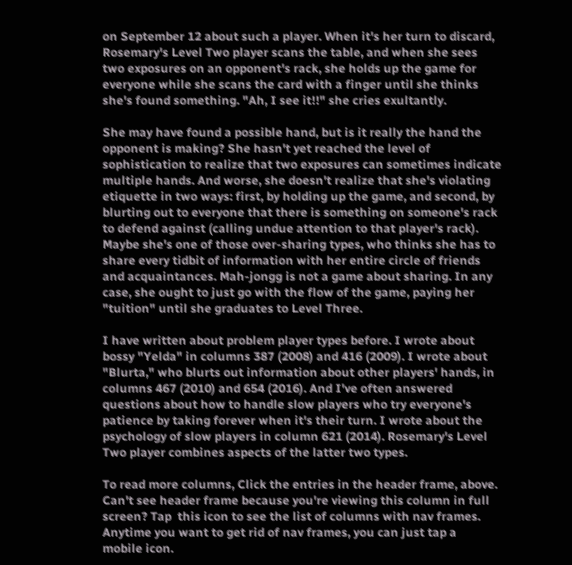on September 12 about such a player. When it's her turn to discard, Rosemary's Level Two player scans the table, and when she sees two exposures on an opponent's rack, she holds up the game for everyone while she scans the card with a finger until she thinks she's found something. "Ah, I see it!!" she cries exultantly.

She may have found a possible hand, but is it really the hand the opponent is making? She hasn't yet reached the level of sophistication to realize that two exposures can sometimes indicate multiple hands. And worse, she doesn't realize that she's violating etiquette in two ways: first, by holding up the game, and second, by blurting out to everyone that there is something on someone's rack to defend against (calling undue attention to that player's rack). Maybe she's one of those over-sharing types, who thinks she has to share every tidbit of information with her entire circle of friends and acquaintances. Mah-jongg is not a game about sharing. In any case, she ought to just go with the flow of the game, paying her "tuition" until she graduates to Level Three.

I have written about problem player types before. I wrote about bossy "Yelda" in columns 387 (2008) and 416 (2009). I wrote about "Blurta," who blurts out information about other players' hands, in columns 467 (2010) and 654 (2016). And I've often answered questions about how to handle slow players who try everyone's patience by taking forever when it's their turn. I wrote about the psychology of slow players in column 621 (2014). Rosemary's Level Two player combines aspects of the latter two types.

To read more columns, Click the entries in the header frame, above. Can't see header frame because you're viewing this column in full screen? Tap  this icon to see the list of columns with nav frames. Anytime you want to get rid of nav frames, you can just tap a  mobile icon.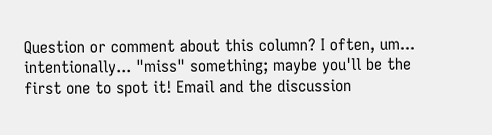Question or comment about this column? I often, um... intentionally... "miss" something; maybe you'll be the first one to spot it! Email and the discussion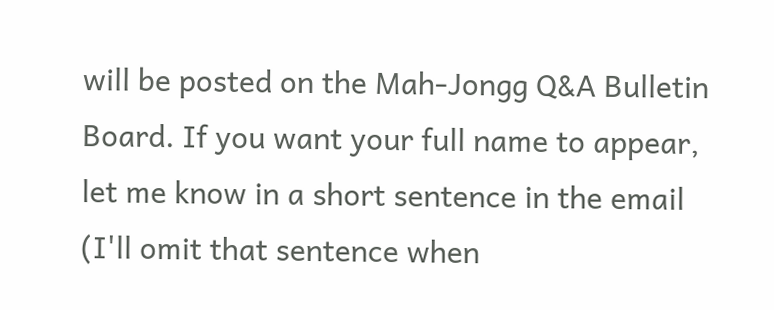will be posted on the Mah-Jongg Q&A Bulletin Board. If you want your full name to appear, let me know in a short sentence in the email (I'll omit that sentence when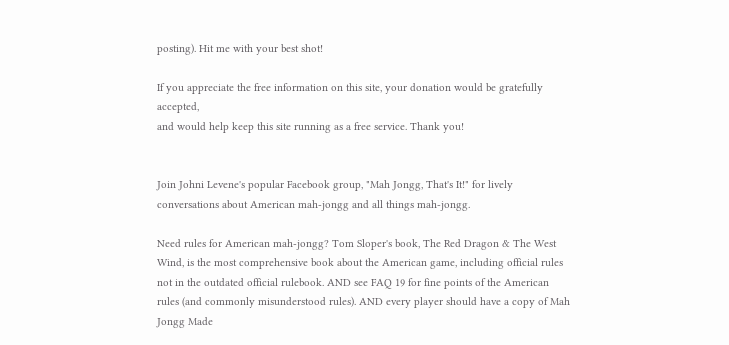posting). Hit me with your best shot!

If you appreciate the free information on this site, your donation would be gratefully accepted,
and would help keep this site running as a free service. Thank you!


Join Johni Levene's popular Facebook group, "Mah Jongg, That's It!" for lively conversations about American mah-jongg and all things mah-jongg.

Need rules for American mah-jongg? Tom Sloper's book, The Red Dragon & The West Wind, is the most comprehensive book about the American game, including official rules not in the outdated official rulebook. AND see FAQ 19 for fine points of the American rules (and commonly misunderstood rules). AND every player should have a copy of Mah Jongg Made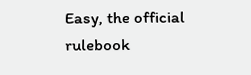Easy, the official rulebook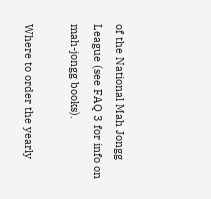of the National Mah Jongg League (see FAQ 3 for info on mah-jongg books).

Where to order the yearly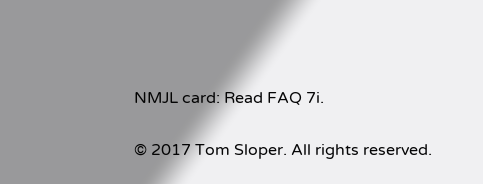NMJL card: Read FAQ 7i.

© 2017 Tom Sloper. All rights reserved.